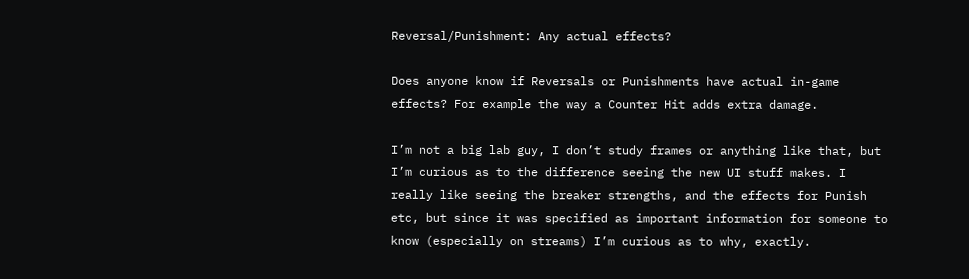Reversal/Punishment: Any actual effects?

Does anyone know if Reversals or Punishments have actual in-game effects? For example the way a Counter Hit adds extra damage.

I’m not a big lab guy, I don’t study frames or anything like that, but I’m curious as to the difference seeing the new UI stuff makes. I really like seeing the breaker strengths, and the effects for Punish etc, but since it was specified as important information for someone to know (especially on streams) I’m curious as to why, exactly.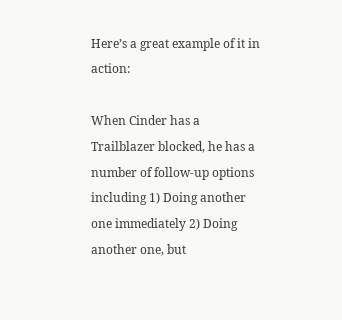Here’s a great example of it in action:

When Cinder has a Trailblazer blocked, he has a number of follow-up options including 1) Doing another one immediately 2) Doing another one, but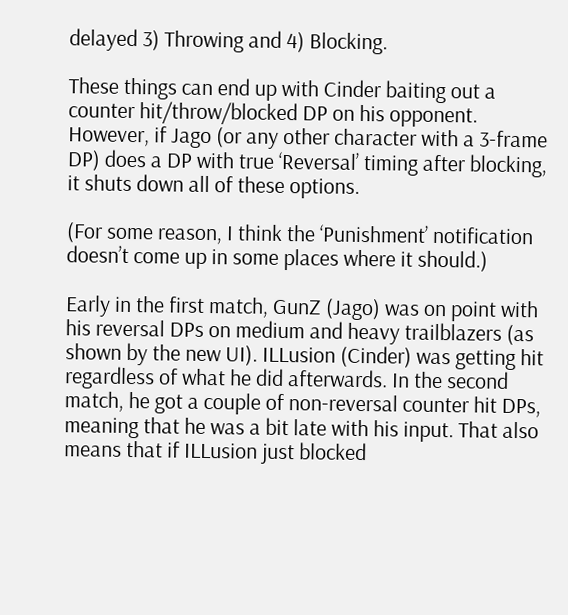delayed 3) Throwing and 4) Blocking.

These things can end up with Cinder baiting out a counter hit/throw/blocked DP on his opponent. However, if Jago (or any other character with a 3-frame DP) does a DP with true ‘Reversal’ timing after blocking, it shuts down all of these options.

(For some reason, I think the ‘Punishment’ notification doesn’t come up in some places where it should.)

Early in the first match, GunZ (Jago) was on point with his reversal DPs on medium and heavy trailblazers (as shown by the new UI). ILLusion (Cinder) was getting hit regardless of what he did afterwards. In the second match, he got a couple of non-reversal counter hit DPs, meaning that he was a bit late with his input. That also means that if ILLusion just blocked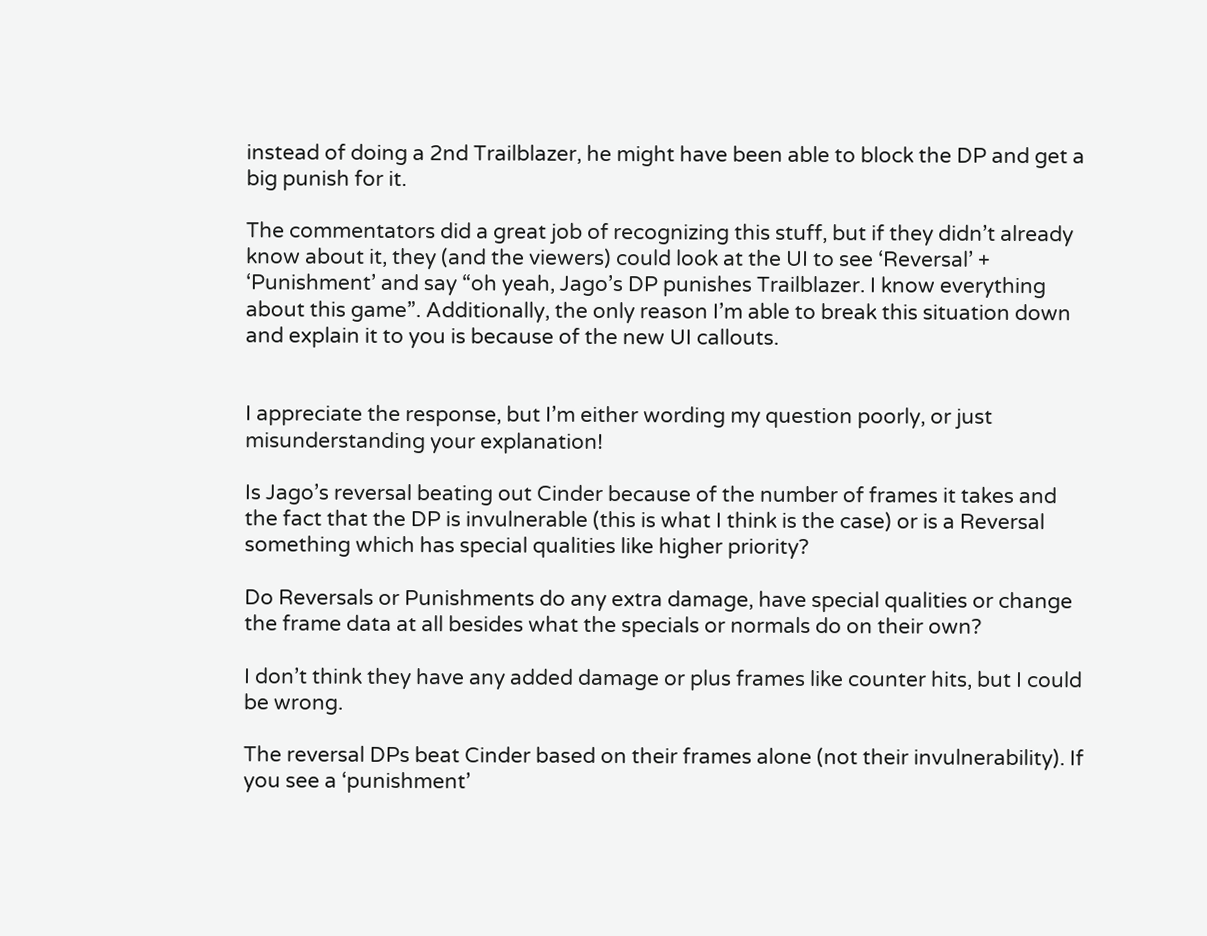instead of doing a 2nd Trailblazer, he might have been able to block the DP and get a big punish for it.

The commentators did a great job of recognizing this stuff, but if they didn’t already know about it, they (and the viewers) could look at the UI to see ‘Reversal’ + ‘Punishment’ and say “oh yeah, Jago’s DP punishes Trailblazer. I know everything about this game”. Additionally, the only reason I’m able to break this situation down and explain it to you is because of the new UI callouts.


I appreciate the response, but I’m either wording my question poorly, or just misunderstanding your explanation!

Is Jago’s reversal beating out Cinder because of the number of frames it takes and the fact that the DP is invulnerable (this is what I think is the case) or is a Reversal something which has special qualities like higher priority?

Do Reversals or Punishments do any extra damage, have special qualities or change the frame data at all besides what the specials or normals do on their own?

I don’t think they have any added damage or plus frames like counter hits, but I could be wrong.

The reversal DPs beat Cinder based on their frames alone (not their invulnerability). If you see a ‘punishment’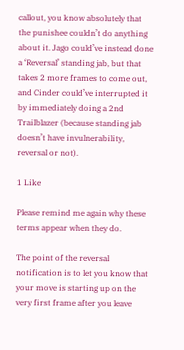callout, you know absolutely that the punishee couldn’t do anything about it. Jago could’ve instead done a ‘Reversal’ standing jab, but that takes 2 more frames to come out, and Cinder could’ve interrupted it by immediately doing a 2nd Trailblazer (because standing jab doesn’t have invulnerability, reversal or not).

1 Like

Please remind me again why these terms appear when they do.

The point of the reversal notification is to let you know that your move is starting up on the very first frame after you leave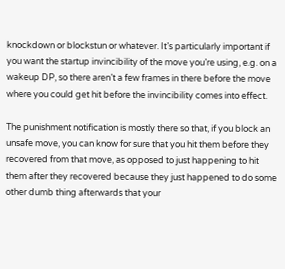knockdown or blockstun or whatever. It’s particularly important if you want the startup invincibility of the move you’re using, e.g. on a wakeup DP, so there aren’t a few frames in there before the move where you could get hit before the invincibility comes into effect.

The punishment notification is mostly there so that, if you block an unsafe move, you can know for sure that you hit them before they recovered from that move, as opposed to just happening to hit them after they recovered because they just happened to do some other dumb thing afterwards that your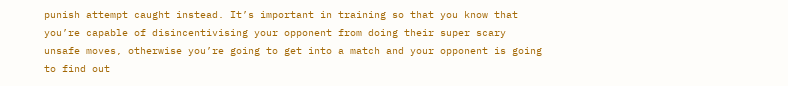punish attempt caught instead. It’s important in training so that you know that you’re capable of disincentivising your opponent from doing their super scary unsafe moves, otherwise you’re going to get into a match and your opponent is going to find out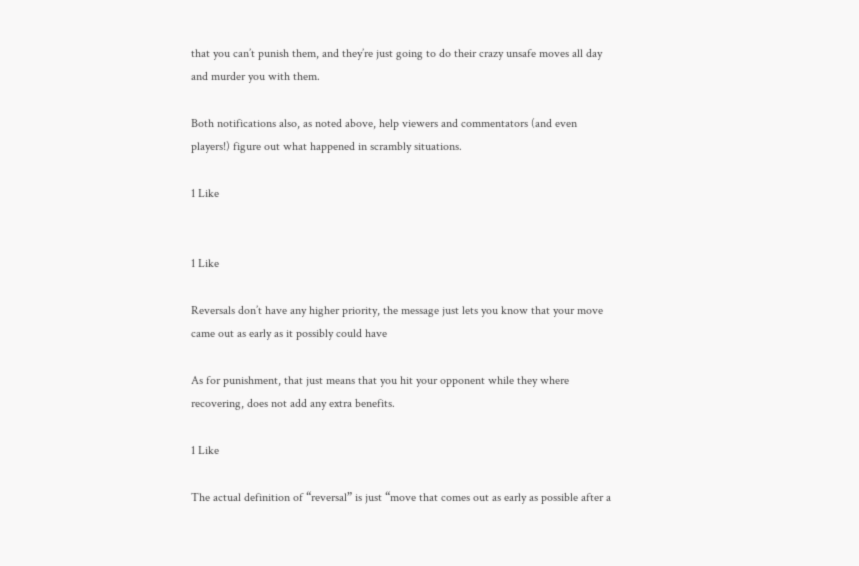that you can’t punish them, and they’re just going to do their crazy unsafe moves all day and murder you with them.

Both notifications also, as noted above, help viewers and commentators (and even players!) figure out what happened in scrambly situations.

1 Like


1 Like

Reversals don’t have any higher priority, the message just lets you know that your move came out as early as it possibly could have

As for punishment, that just means that you hit your opponent while they where recovering, does not add any extra benefits.

1 Like

The actual definition of “reversal” is just “move that comes out as early as possible after a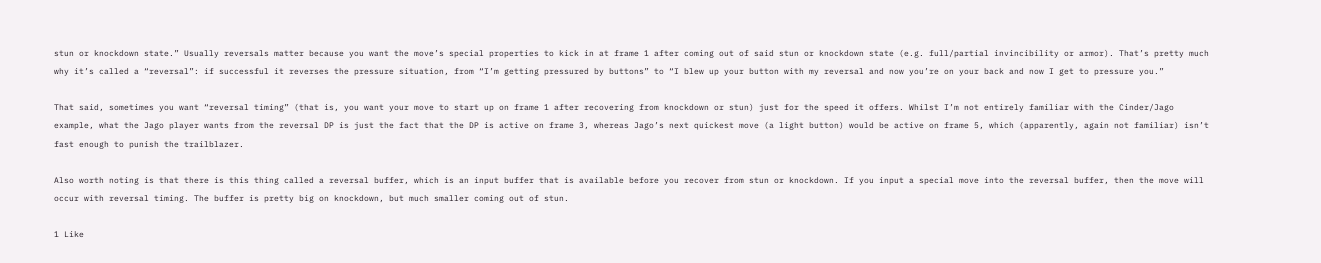stun or knockdown state.” Usually reversals matter because you want the move’s special properties to kick in at frame 1 after coming out of said stun or knockdown state (e.g. full/partial invincibility or armor). That’s pretty much why it’s called a “reversal”: if successful it reverses the pressure situation, from “I’m getting pressured by buttons” to “I blew up your button with my reversal and now you’re on your back and now I get to pressure you.”

That said, sometimes you want “reversal timing” (that is, you want your move to start up on frame 1 after recovering from knockdown or stun) just for the speed it offers. Whilst I’m not entirely familiar with the Cinder/Jago example, what the Jago player wants from the reversal DP is just the fact that the DP is active on frame 3, whereas Jago’s next quickest move (a light button) would be active on frame 5, which (apparently, again not familiar) isn’t fast enough to punish the trailblazer.

Also worth noting is that there is this thing called a reversal buffer, which is an input buffer that is available before you recover from stun or knockdown. If you input a special move into the reversal buffer, then the move will occur with reversal timing. The buffer is pretty big on knockdown, but much smaller coming out of stun.

1 Like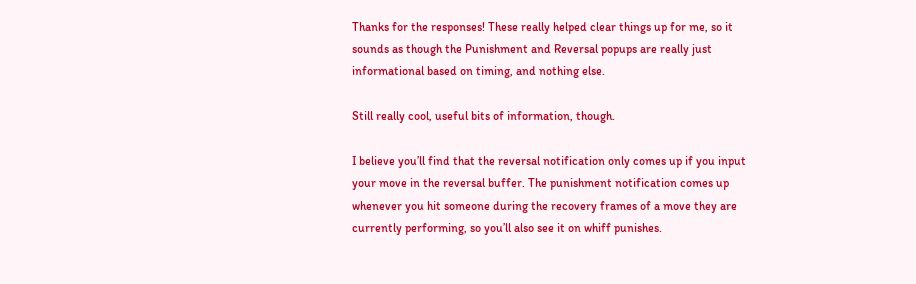Thanks for the responses! These really helped clear things up for me, so it sounds as though the Punishment and Reversal popups are really just informational based on timing, and nothing else.

Still really cool, useful bits of information, though.

I believe you’ll find that the reversal notification only comes up if you input your move in the reversal buffer. The punishment notification comes up whenever you hit someone during the recovery frames of a move they are currently performing, so you’ll also see it on whiff punishes.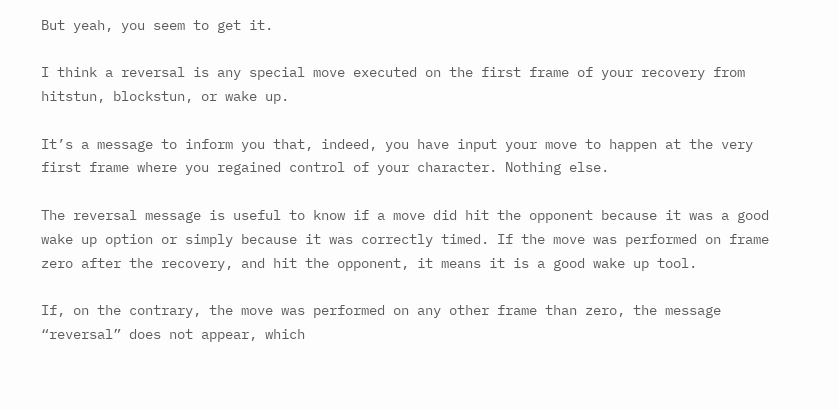But yeah, you seem to get it.

I think a reversal is any special move executed on the first frame of your recovery from hitstun, blockstun, or wake up.

It’s a message to inform you that, indeed, you have input your move to happen at the very first frame where you regained control of your character. Nothing else.

The reversal message is useful to know if a move did hit the opponent because it was a good wake up option or simply because it was correctly timed. If the move was performed on frame zero after the recovery, and hit the opponent, it means it is a good wake up tool.

If, on the contrary, the move was performed on any other frame than zero, the message “reversal” does not appear, which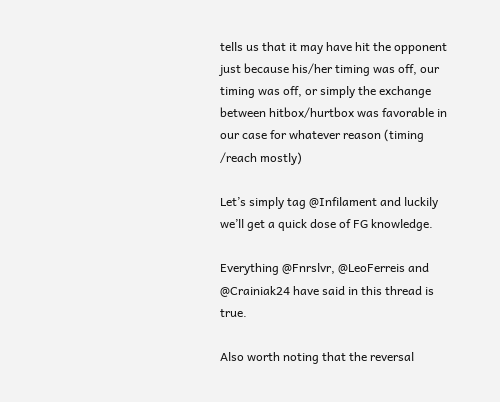tells us that it may have hit the opponent just because his/her timing was off, our timing was off, or simply the exchange between hitbox/hurtbox was favorable in our case for whatever reason (timing /reach mostly)

Let’s simply tag @Infilament and luckily we’ll get a quick dose of FG knowledge.

Everything @Fnrslvr, @LeoFerreis and @Crainiak24 have said in this thread is true.

Also worth noting that the reversal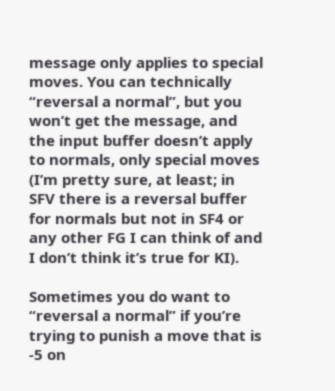message only applies to special moves. You can technically “reversal a normal”, but you won’t get the message, and the input buffer doesn’t apply to normals, only special moves (I’m pretty sure, at least; in SFV there is a reversal buffer for normals but not in SF4 or any other FG I can think of and I don’t think it’s true for KI).

Sometimes you do want to “reversal a normal” if you’re trying to punish a move that is -5 on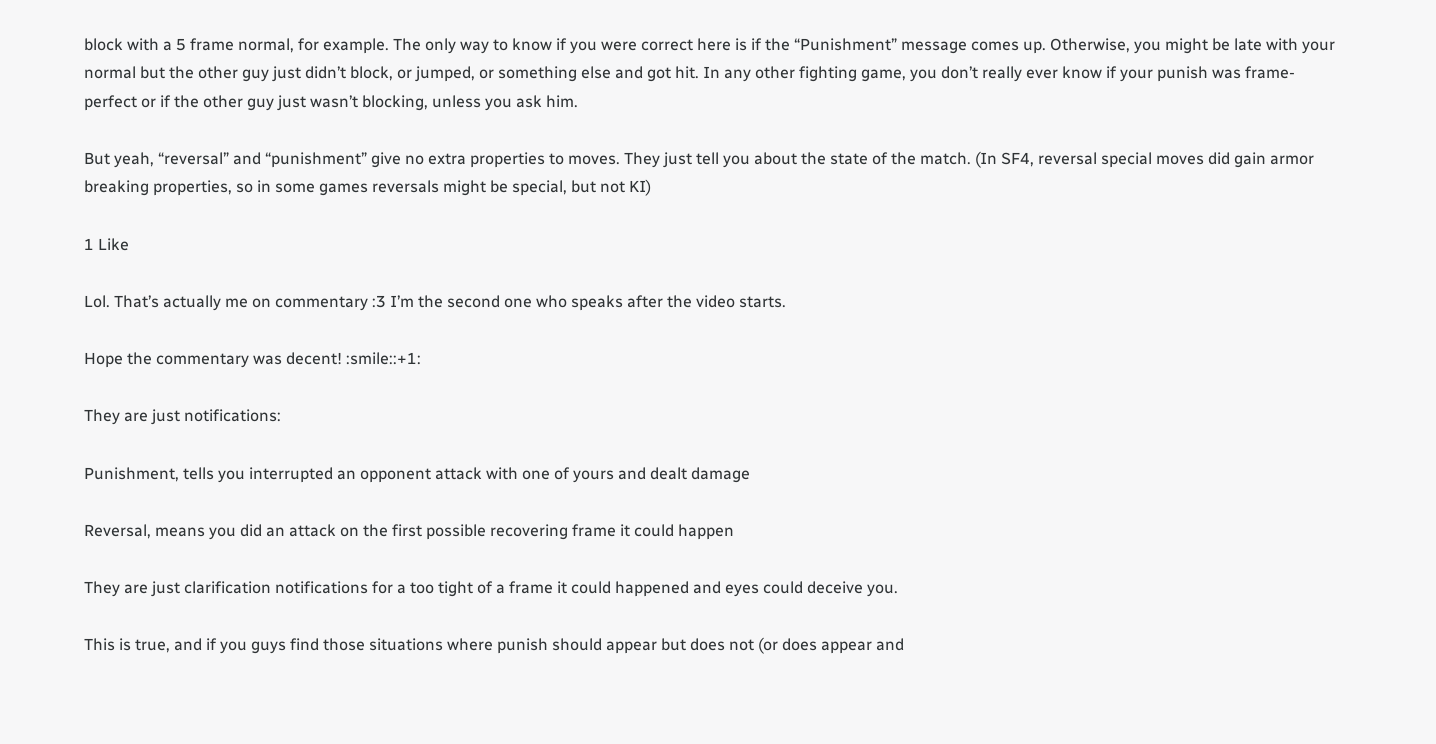block with a 5 frame normal, for example. The only way to know if you were correct here is if the “Punishment” message comes up. Otherwise, you might be late with your normal but the other guy just didn’t block, or jumped, or something else and got hit. In any other fighting game, you don’t really ever know if your punish was frame-perfect or if the other guy just wasn’t blocking, unless you ask him.

But yeah, “reversal” and “punishment” give no extra properties to moves. They just tell you about the state of the match. (In SF4, reversal special moves did gain armor breaking properties, so in some games reversals might be special, but not KI)

1 Like

Lol. That’s actually me on commentary :3 I’m the second one who speaks after the video starts.

Hope the commentary was decent! :smile::+1:

They are just notifications:

Punishment, tells you interrupted an opponent attack with one of yours and dealt damage

Reversal, means you did an attack on the first possible recovering frame it could happen

They are just clarification notifications for a too tight of a frame it could happened and eyes could deceive you.

This is true, and if you guys find those situations where punish should appear but does not (or does appear and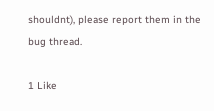shouldnt), please report them in the bug thread.

1 Like